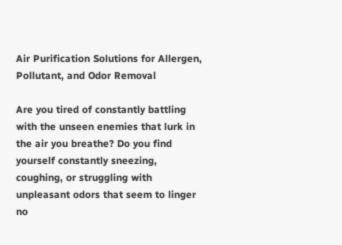Air Purification Solutions for Allergen, Pollutant, and Odor Removal

Are you tired of constantly battling with the unseen enemies that lurk in the air you breathe? Do you find yourself constantly sneezing, coughing, or struggling with unpleasant odors that seem to linger no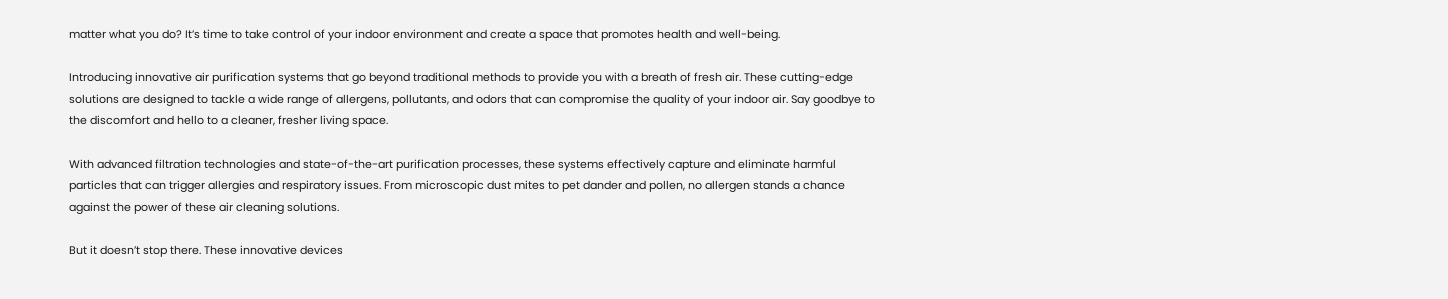matter what you do? It’s time to take control of your indoor environment and create a space that promotes health and well-being.

Introducing innovative air purification systems that go beyond traditional methods to provide you with a breath of fresh air. These cutting-edge solutions are designed to tackle a wide range of allergens, pollutants, and odors that can compromise the quality of your indoor air. Say goodbye to the discomfort and hello to a cleaner, fresher living space.

With advanced filtration technologies and state-of-the-art purification processes, these systems effectively capture and eliminate harmful particles that can trigger allergies and respiratory issues. From microscopic dust mites to pet dander and pollen, no allergen stands a chance against the power of these air cleaning solutions.

But it doesn’t stop there. These innovative devices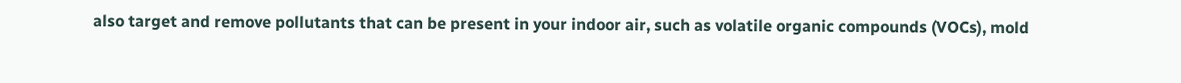also target and remove pollutants that can be present in your indoor air, such as volatile organic compounds (VOCs), mold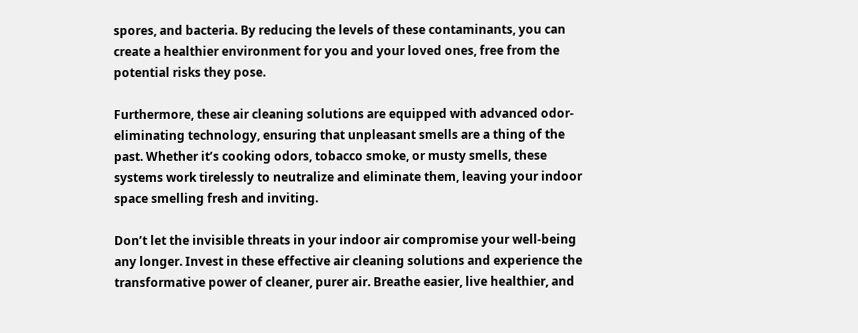spores, and bacteria. By reducing the levels of these contaminants, you can create a healthier environment for you and your loved ones, free from the potential risks they pose.

Furthermore, these air cleaning solutions are equipped with advanced odor-eliminating technology, ensuring that unpleasant smells are a thing of the past. Whether it’s cooking odors, tobacco smoke, or musty smells, these systems work tirelessly to neutralize and eliminate them, leaving your indoor space smelling fresh and inviting.

Don’t let the invisible threats in your indoor air compromise your well-being any longer. Invest in these effective air cleaning solutions and experience the transformative power of cleaner, purer air. Breathe easier, live healthier, and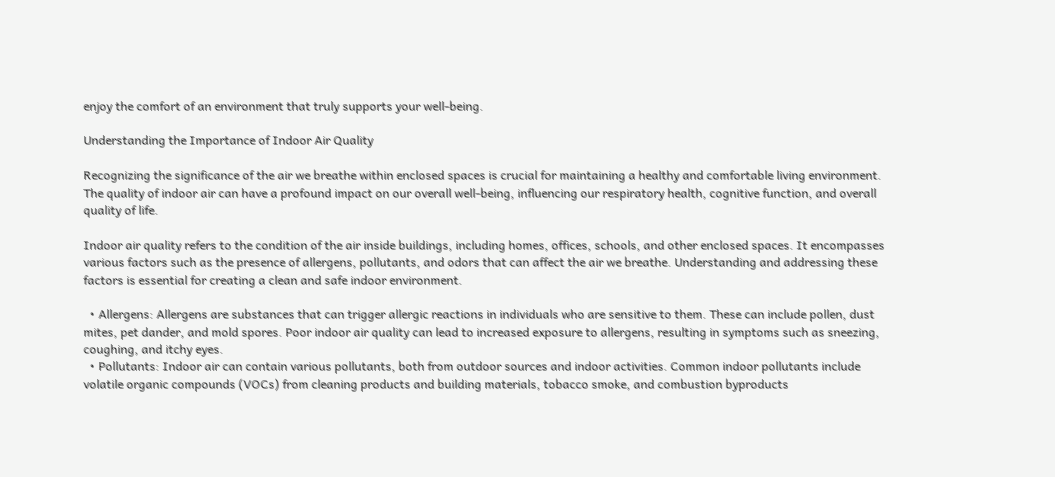enjoy the comfort of an environment that truly supports your well-being.

Understanding the Importance of Indoor Air Quality

Recognizing the significance of the air we breathe within enclosed spaces is crucial for maintaining a healthy and comfortable living environment. The quality of indoor air can have a profound impact on our overall well-being, influencing our respiratory health, cognitive function, and overall quality of life.

Indoor air quality refers to the condition of the air inside buildings, including homes, offices, schools, and other enclosed spaces. It encompasses various factors such as the presence of allergens, pollutants, and odors that can affect the air we breathe. Understanding and addressing these factors is essential for creating a clean and safe indoor environment.

  • Allergens: Allergens are substances that can trigger allergic reactions in individuals who are sensitive to them. These can include pollen, dust mites, pet dander, and mold spores. Poor indoor air quality can lead to increased exposure to allergens, resulting in symptoms such as sneezing, coughing, and itchy eyes.
  • Pollutants: Indoor air can contain various pollutants, both from outdoor sources and indoor activities. Common indoor pollutants include volatile organic compounds (VOCs) from cleaning products and building materials, tobacco smoke, and combustion byproducts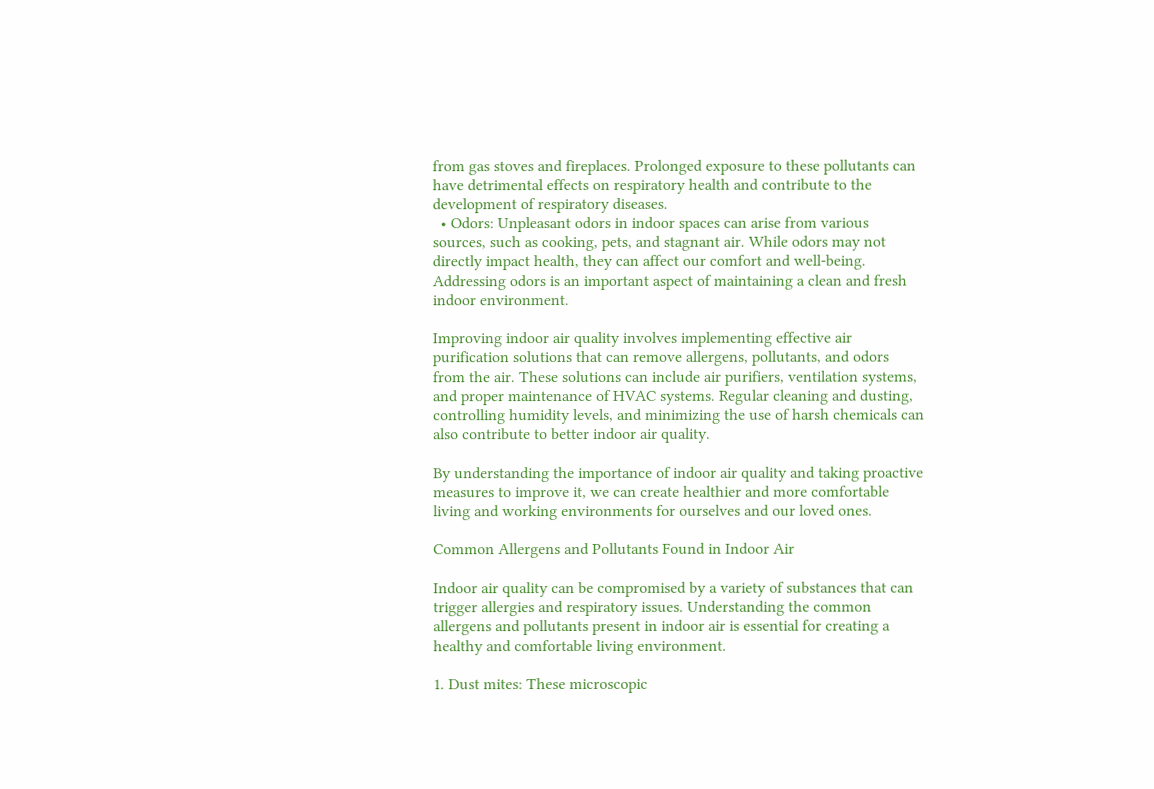from gas stoves and fireplaces. Prolonged exposure to these pollutants can have detrimental effects on respiratory health and contribute to the development of respiratory diseases.
  • Odors: Unpleasant odors in indoor spaces can arise from various sources, such as cooking, pets, and stagnant air. While odors may not directly impact health, they can affect our comfort and well-being. Addressing odors is an important aspect of maintaining a clean and fresh indoor environment.

Improving indoor air quality involves implementing effective air purification solutions that can remove allergens, pollutants, and odors from the air. These solutions can include air purifiers, ventilation systems, and proper maintenance of HVAC systems. Regular cleaning and dusting, controlling humidity levels, and minimizing the use of harsh chemicals can also contribute to better indoor air quality.

By understanding the importance of indoor air quality and taking proactive measures to improve it, we can create healthier and more comfortable living and working environments for ourselves and our loved ones.

Common Allergens and Pollutants Found in Indoor Air

Indoor air quality can be compromised by a variety of substances that can trigger allergies and respiratory issues. Understanding the common allergens and pollutants present in indoor air is essential for creating a healthy and comfortable living environment.

1. Dust mites: These microscopic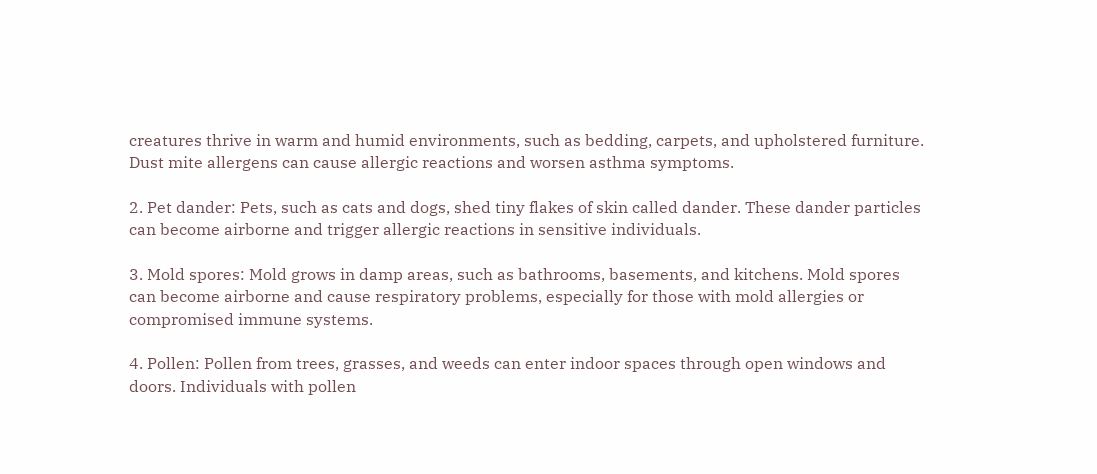creatures thrive in warm and humid environments, such as bedding, carpets, and upholstered furniture. Dust mite allergens can cause allergic reactions and worsen asthma symptoms.

2. Pet dander: Pets, such as cats and dogs, shed tiny flakes of skin called dander. These dander particles can become airborne and trigger allergic reactions in sensitive individuals.

3. Mold spores: Mold grows in damp areas, such as bathrooms, basements, and kitchens. Mold spores can become airborne and cause respiratory problems, especially for those with mold allergies or compromised immune systems.

4. Pollen: Pollen from trees, grasses, and weeds can enter indoor spaces through open windows and doors. Individuals with pollen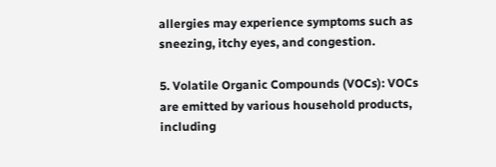allergies may experience symptoms such as sneezing, itchy eyes, and congestion.

5. Volatile Organic Compounds (VOCs): VOCs are emitted by various household products, including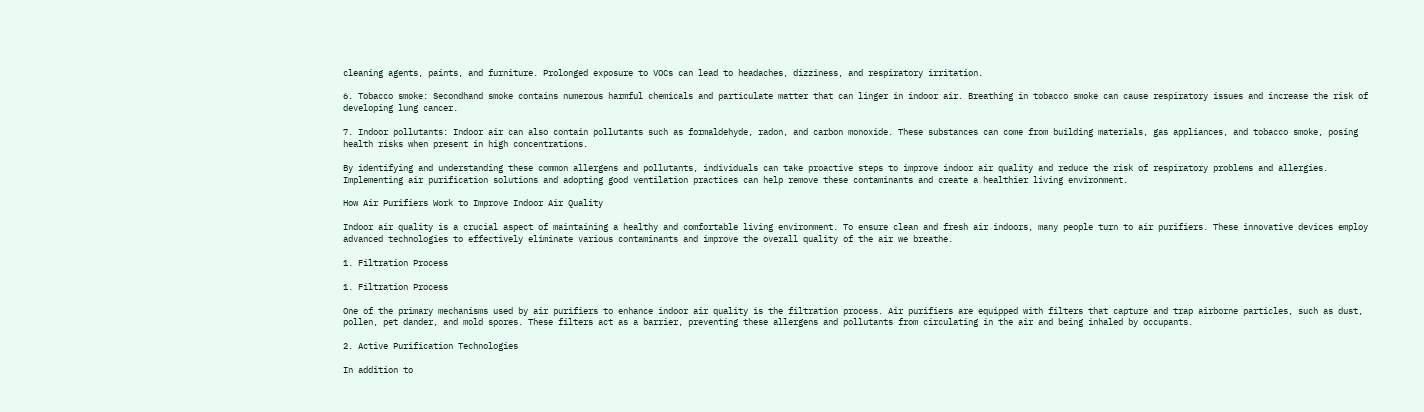cleaning agents, paints, and furniture. Prolonged exposure to VOCs can lead to headaches, dizziness, and respiratory irritation.

6. Tobacco smoke: Secondhand smoke contains numerous harmful chemicals and particulate matter that can linger in indoor air. Breathing in tobacco smoke can cause respiratory issues and increase the risk of developing lung cancer.

7. Indoor pollutants: Indoor air can also contain pollutants such as formaldehyde, radon, and carbon monoxide. These substances can come from building materials, gas appliances, and tobacco smoke, posing health risks when present in high concentrations.

By identifying and understanding these common allergens and pollutants, individuals can take proactive steps to improve indoor air quality and reduce the risk of respiratory problems and allergies. Implementing air purification solutions and adopting good ventilation practices can help remove these contaminants and create a healthier living environment.

How Air Purifiers Work to Improve Indoor Air Quality

Indoor air quality is a crucial aspect of maintaining a healthy and comfortable living environment. To ensure clean and fresh air indoors, many people turn to air purifiers. These innovative devices employ advanced technologies to effectively eliminate various contaminants and improve the overall quality of the air we breathe.

1. Filtration Process

1. Filtration Process

One of the primary mechanisms used by air purifiers to enhance indoor air quality is the filtration process. Air purifiers are equipped with filters that capture and trap airborne particles, such as dust, pollen, pet dander, and mold spores. These filters act as a barrier, preventing these allergens and pollutants from circulating in the air and being inhaled by occupants.

2. Active Purification Technologies

In addition to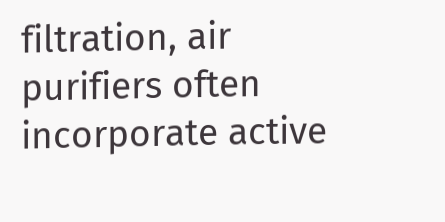filtration, air purifiers often incorporate active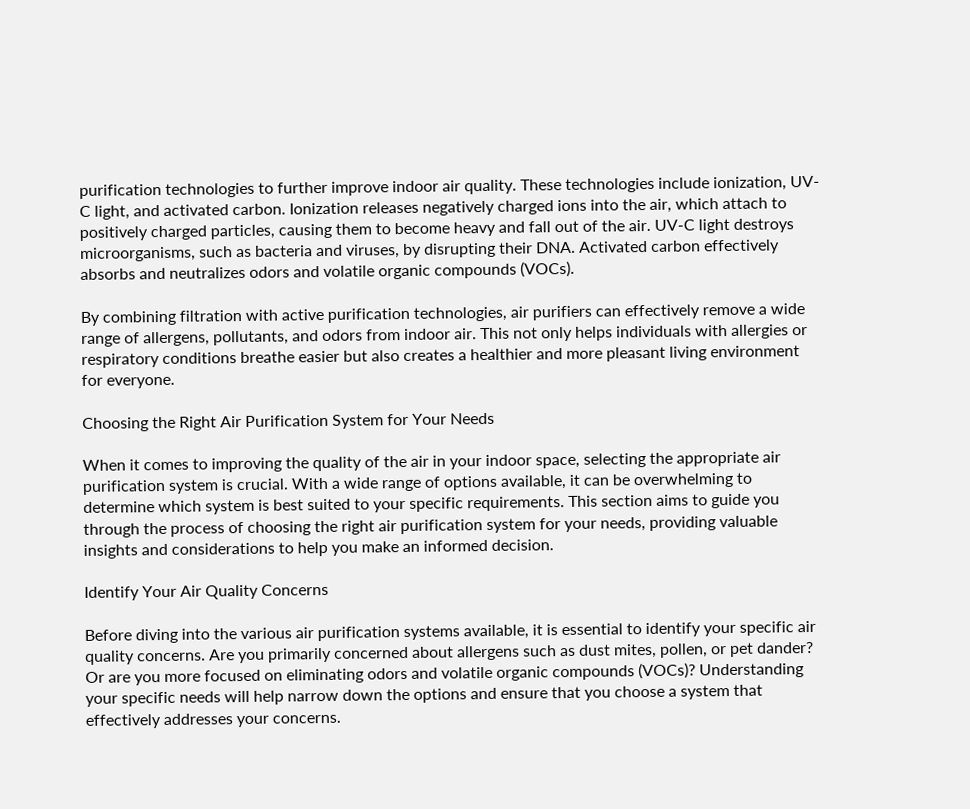purification technologies to further improve indoor air quality. These technologies include ionization, UV-C light, and activated carbon. Ionization releases negatively charged ions into the air, which attach to positively charged particles, causing them to become heavy and fall out of the air. UV-C light destroys microorganisms, such as bacteria and viruses, by disrupting their DNA. Activated carbon effectively absorbs and neutralizes odors and volatile organic compounds (VOCs).

By combining filtration with active purification technologies, air purifiers can effectively remove a wide range of allergens, pollutants, and odors from indoor air. This not only helps individuals with allergies or respiratory conditions breathe easier but also creates a healthier and more pleasant living environment for everyone.

Choosing the Right Air Purification System for Your Needs

When it comes to improving the quality of the air in your indoor space, selecting the appropriate air purification system is crucial. With a wide range of options available, it can be overwhelming to determine which system is best suited to your specific requirements. This section aims to guide you through the process of choosing the right air purification system for your needs, providing valuable insights and considerations to help you make an informed decision.

Identify Your Air Quality Concerns

Before diving into the various air purification systems available, it is essential to identify your specific air quality concerns. Are you primarily concerned about allergens such as dust mites, pollen, or pet dander? Or are you more focused on eliminating odors and volatile organic compounds (VOCs)? Understanding your specific needs will help narrow down the options and ensure that you choose a system that effectively addresses your concerns.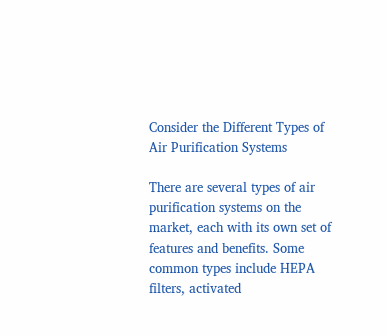Consider the Different Types of Air Purification Systems

There are several types of air purification systems on the market, each with its own set of features and benefits. Some common types include HEPA filters, activated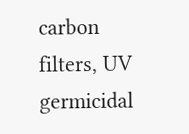carbon filters, UV germicidal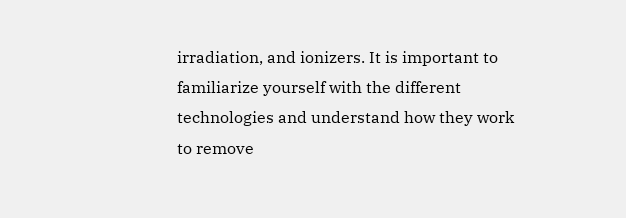irradiation, and ionizers. It is important to familiarize yourself with the different technologies and understand how they work to remove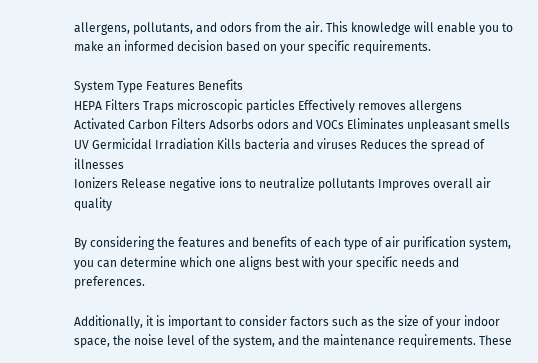allergens, pollutants, and odors from the air. This knowledge will enable you to make an informed decision based on your specific requirements.

System Type Features Benefits
HEPA Filters Traps microscopic particles Effectively removes allergens
Activated Carbon Filters Adsorbs odors and VOCs Eliminates unpleasant smells
UV Germicidal Irradiation Kills bacteria and viruses Reduces the spread of illnesses
Ionizers Release negative ions to neutralize pollutants Improves overall air quality

By considering the features and benefits of each type of air purification system, you can determine which one aligns best with your specific needs and preferences.

Additionally, it is important to consider factors such as the size of your indoor space, the noise level of the system, and the maintenance requirements. These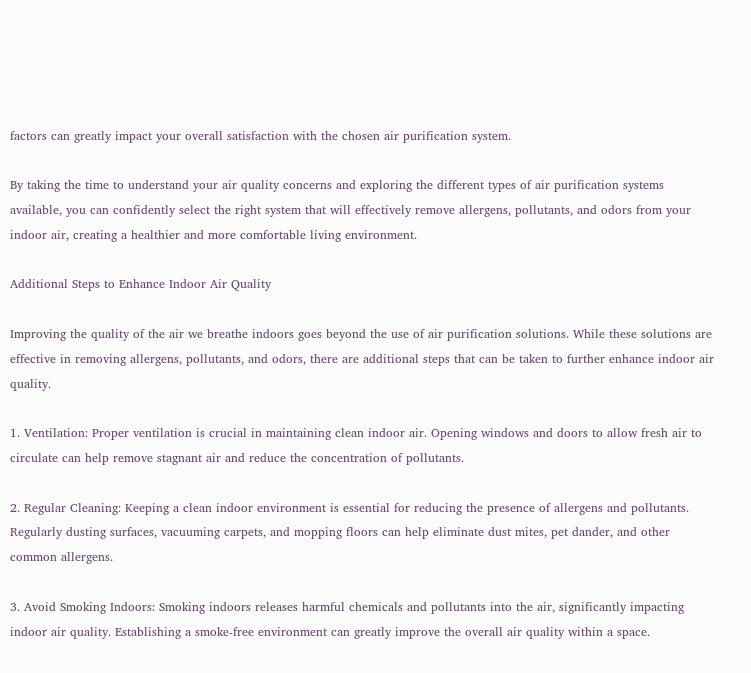factors can greatly impact your overall satisfaction with the chosen air purification system.

By taking the time to understand your air quality concerns and exploring the different types of air purification systems available, you can confidently select the right system that will effectively remove allergens, pollutants, and odors from your indoor air, creating a healthier and more comfortable living environment.

Additional Steps to Enhance Indoor Air Quality

Improving the quality of the air we breathe indoors goes beyond the use of air purification solutions. While these solutions are effective in removing allergens, pollutants, and odors, there are additional steps that can be taken to further enhance indoor air quality.

1. Ventilation: Proper ventilation is crucial in maintaining clean indoor air. Opening windows and doors to allow fresh air to circulate can help remove stagnant air and reduce the concentration of pollutants.

2. Regular Cleaning: Keeping a clean indoor environment is essential for reducing the presence of allergens and pollutants. Regularly dusting surfaces, vacuuming carpets, and mopping floors can help eliminate dust mites, pet dander, and other common allergens.

3. Avoid Smoking Indoors: Smoking indoors releases harmful chemicals and pollutants into the air, significantly impacting indoor air quality. Establishing a smoke-free environment can greatly improve the overall air quality within a space.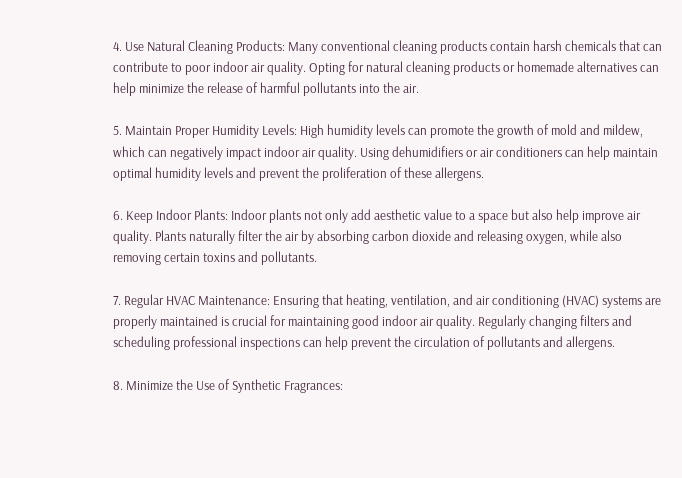4. Use Natural Cleaning Products: Many conventional cleaning products contain harsh chemicals that can contribute to poor indoor air quality. Opting for natural cleaning products or homemade alternatives can help minimize the release of harmful pollutants into the air.

5. Maintain Proper Humidity Levels: High humidity levels can promote the growth of mold and mildew, which can negatively impact indoor air quality. Using dehumidifiers or air conditioners can help maintain optimal humidity levels and prevent the proliferation of these allergens.

6. Keep Indoor Plants: Indoor plants not only add aesthetic value to a space but also help improve air quality. Plants naturally filter the air by absorbing carbon dioxide and releasing oxygen, while also removing certain toxins and pollutants.

7. Regular HVAC Maintenance: Ensuring that heating, ventilation, and air conditioning (HVAC) systems are properly maintained is crucial for maintaining good indoor air quality. Regularly changing filters and scheduling professional inspections can help prevent the circulation of pollutants and allergens.

8. Minimize the Use of Synthetic Fragrances: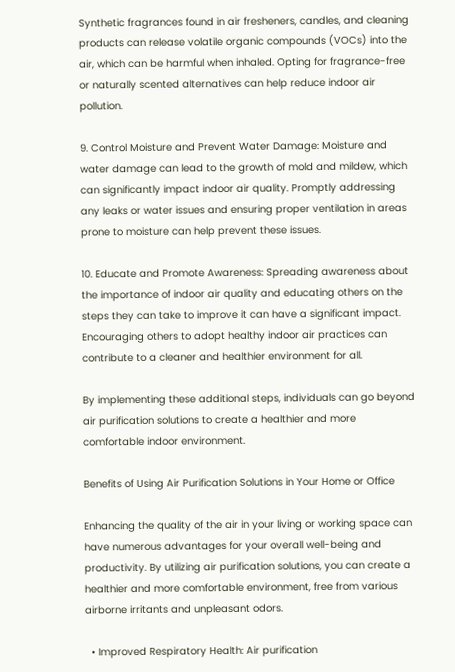Synthetic fragrances found in air fresheners, candles, and cleaning products can release volatile organic compounds (VOCs) into the air, which can be harmful when inhaled. Opting for fragrance-free or naturally scented alternatives can help reduce indoor air pollution.

9. Control Moisture and Prevent Water Damage: Moisture and water damage can lead to the growth of mold and mildew, which can significantly impact indoor air quality. Promptly addressing any leaks or water issues and ensuring proper ventilation in areas prone to moisture can help prevent these issues.

10. Educate and Promote Awareness: Spreading awareness about the importance of indoor air quality and educating others on the steps they can take to improve it can have a significant impact. Encouraging others to adopt healthy indoor air practices can contribute to a cleaner and healthier environment for all.

By implementing these additional steps, individuals can go beyond air purification solutions to create a healthier and more comfortable indoor environment.

Benefits of Using Air Purification Solutions in Your Home or Office

Enhancing the quality of the air in your living or working space can have numerous advantages for your overall well-being and productivity. By utilizing air purification solutions, you can create a healthier and more comfortable environment, free from various airborne irritants and unpleasant odors.

  • Improved Respiratory Health: Air purification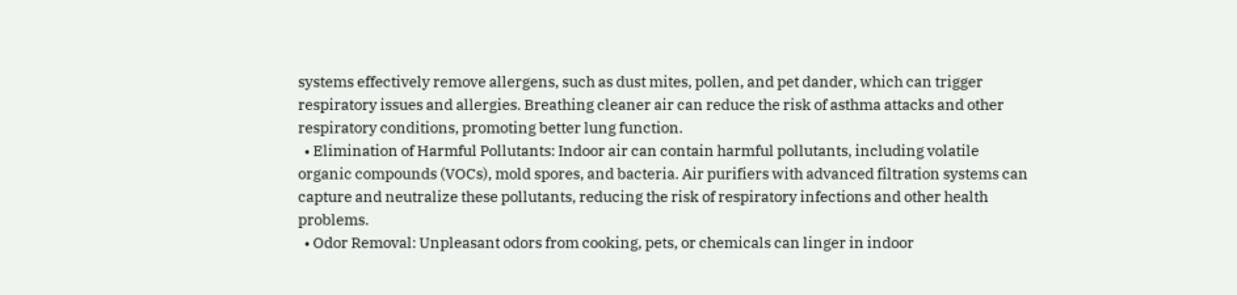systems effectively remove allergens, such as dust mites, pollen, and pet dander, which can trigger respiratory issues and allergies. Breathing cleaner air can reduce the risk of asthma attacks and other respiratory conditions, promoting better lung function.
  • Elimination of Harmful Pollutants: Indoor air can contain harmful pollutants, including volatile organic compounds (VOCs), mold spores, and bacteria. Air purifiers with advanced filtration systems can capture and neutralize these pollutants, reducing the risk of respiratory infections and other health problems.
  • Odor Removal: Unpleasant odors from cooking, pets, or chemicals can linger in indoor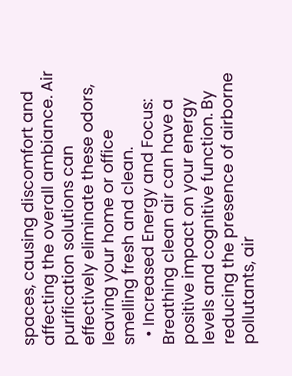spaces, causing discomfort and affecting the overall ambiance. Air purification solutions can effectively eliminate these odors, leaving your home or office smelling fresh and clean.
  • Increased Energy and Focus: Breathing clean air can have a positive impact on your energy levels and cognitive function. By reducing the presence of airborne pollutants, air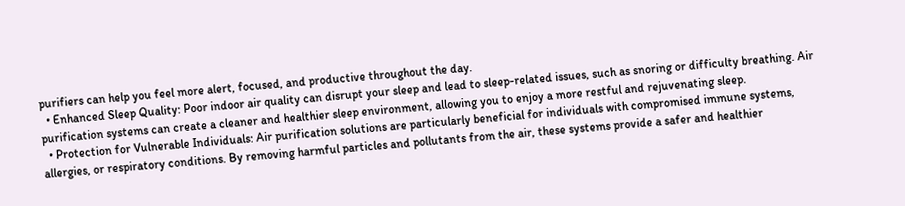purifiers can help you feel more alert, focused, and productive throughout the day.
  • Enhanced Sleep Quality: Poor indoor air quality can disrupt your sleep and lead to sleep-related issues, such as snoring or difficulty breathing. Air purification systems can create a cleaner and healthier sleep environment, allowing you to enjoy a more restful and rejuvenating sleep.
  • Protection for Vulnerable Individuals: Air purification solutions are particularly beneficial for individuals with compromised immune systems, allergies, or respiratory conditions. By removing harmful particles and pollutants from the air, these systems provide a safer and healthier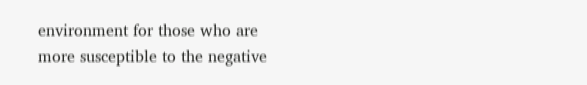environment for those who are more susceptible to the negative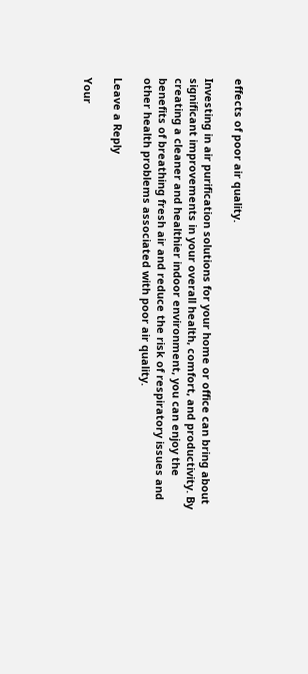effects of poor air quality.

Investing in air purification solutions for your home or office can bring about significant improvements in your overall health, comfort, and productivity. By creating a cleaner and healthier indoor environment, you can enjoy the benefits of breathing fresh air and reduce the risk of respiratory issues and other health problems associated with poor air quality.

Leave a Reply

Your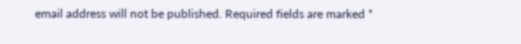email address will not be published. Required fields are marked *